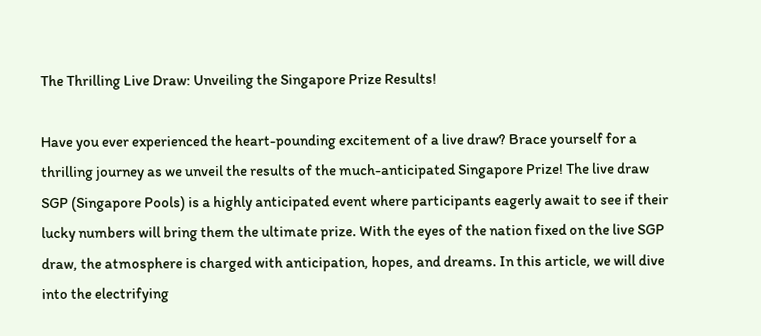The Thrilling Live Draw: Unveiling the Singapore Prize Results!

Have you ever experienced the heart-pounding excitement of a live draw? Brace yourself for a thrilling journey as we unveil the results of the much-anticipated Singapore Prize! The live draw SGP (Singapore Pools) is a highly anticipated event where participants eagerly await to see if their lucky numbers will bring them the ultimate prize. With the eyes of the nation fixed on the live SGP draw, the atmosphere is charged with anticipation, hopes, and dreams. In this article, we will dive into the electrifying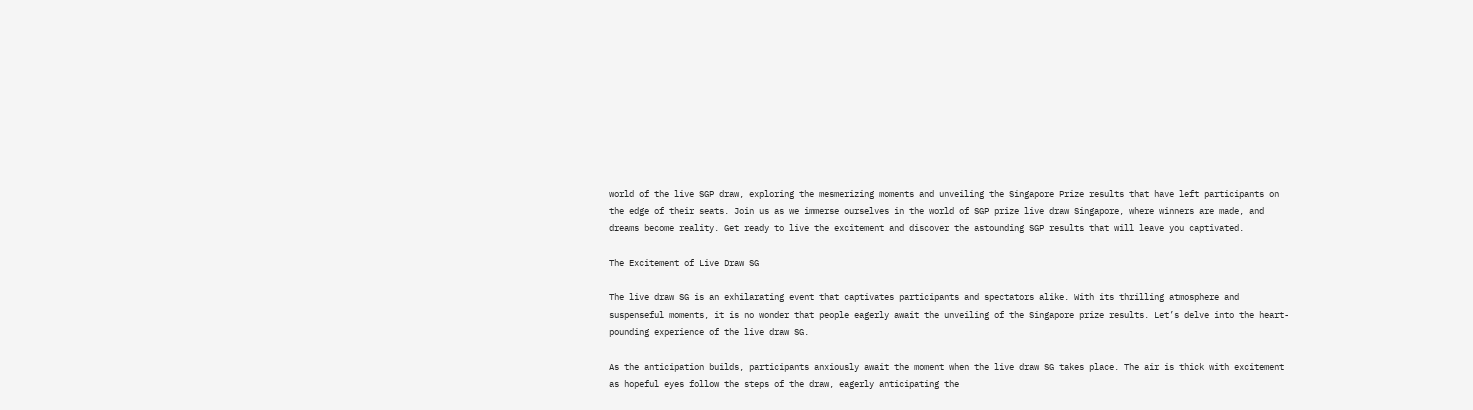world of the live SGP draw, exploring the mesmerizing moments and unveiling the Singapore Prize results that have left participants on the edge of their seats. Join us as we immerse ourselves in the world of SGP prize live draw Singapore, where winners are made, and dreams become reality. Get ready to live the excitement and discover the astounding SGP results that will leave you captivated.

The Excitement of Live Draw SG

The live draw SG is an exhilarating event that captivates participants and spectators alike. With its thrilling atmosphere and suspenseful moments, it is no wonder that people eagerly await the unveiling of the Singapore prize results. Let’s delve into the heart-pounding experience of the live draw SG.

As the anticipation builds, participants anxiously await the moment when the live draw SG takes place. The air is thick with excitement as hopeful eyes follow the steps of the draw, eagerly anticipating the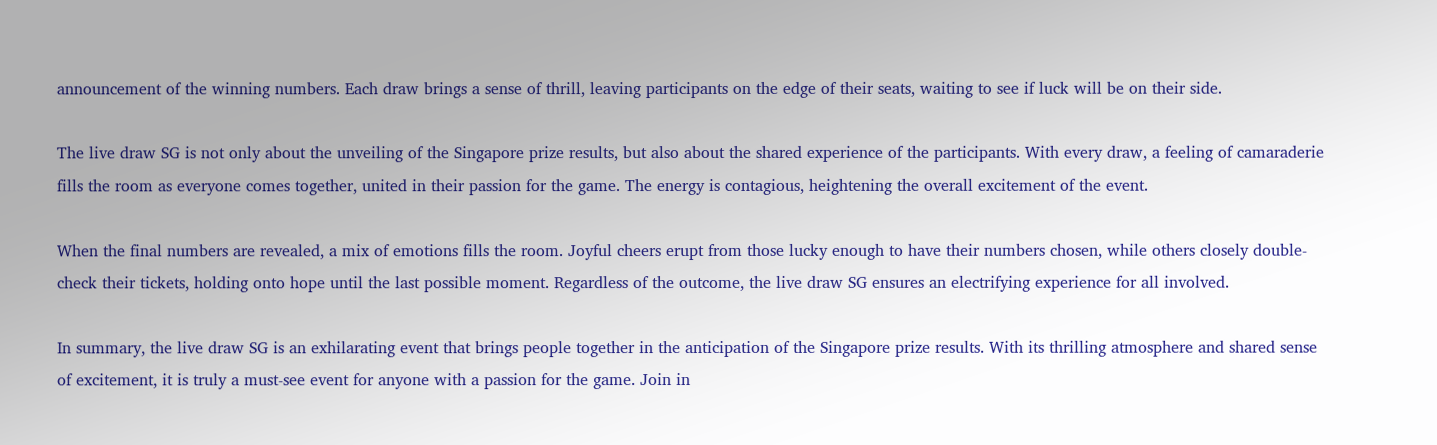announcement of the winning numbers. Each draw brings a sense of thrill, leaving participants on the edge of their seats, waiting to see if luck will be on their side.

The live draw SG is not only about the unveiling of the Singapore prize results, but also about the shared experience of the participants. With every draw, a feeling of camaraderie fills the room as everyone comes together, united in their passion for the game. The energy is contagious, heightening the overall excitement of the event.

When the final numbers are revealed, a mix of emotions fills the room. Joyful cheers erupt from those lucky enough to have their numbers chosen, while others closely double-check their tickets, holding onto hope until the last possible moment. Regardless of the outcome, the live draw SG ensures an electrifying experience for all involved.

In summary, the live draw SG is an exhilarating event that brings people together in the anticipation of the Singapore prize results. With its thrilling atmosphere and shared sense of excitement, it is truly a must-see event for anyone with a passion for the game. Join in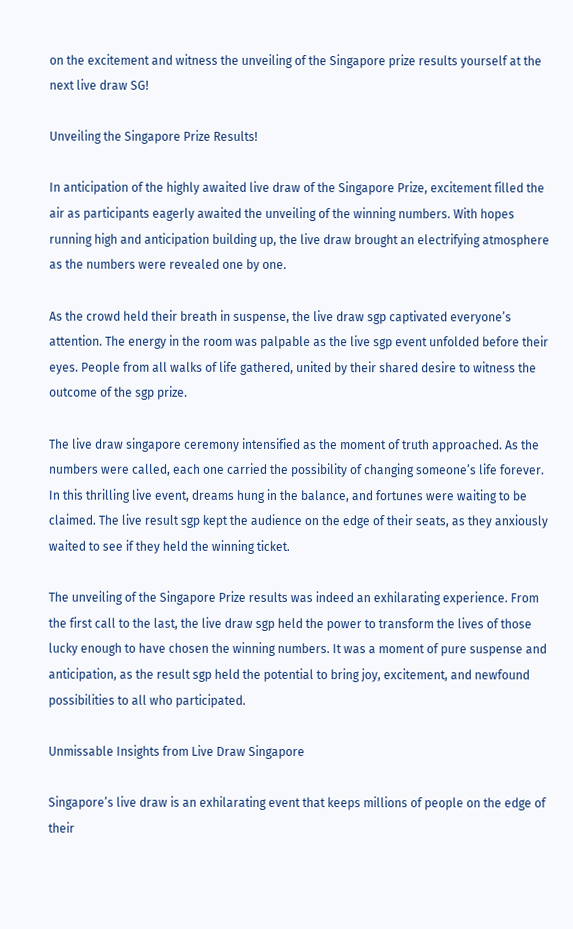on the excitement and witness the unveiling of the Singapore prize results yourself at the next live draw SG!

Unveiling the Singapore Prize Results!

In anticipation of the highly awaited live draw of the Singapore Prize, excitement filled the air as participants eagerly awaited the unveiling of the winning numbers. With hopes running high and anticipation building up, the live draw brought an electrifying atmosphere as the numbers were revealed one by one.

As the crowd held their breath in suspense, the live draw sgp captivated everyone’s attention. The energy in the room was palpable as the live sgp event unfolded before their eyes. People from all walks of life gathered, united by their shared desire to witness the outcome of the sgp prize.

The live draw singapore ceremony intensified as the moment of truth approached. As the numbers were called, each one carried the possibility of changing someone’s life forever. In this thrilling live event, dreams hung in the balance, and fortunes were waiting to be claimed. The live result sgp kept the audience on the edge of their seats, as they anxiously waited to see if they held the winning ticket.

The unveiling of the Singapore Prize results was indeed an exhilarating experience. From the first call to the last, the live draw sgp held the power to transform the lives of those lucky enough to have chosen the winning numbers. It was a moment of pure suspense and anticipation, as the result sgp held the potential to bring joy, excitement, and newfound possibilities to all who participated.

Unmissable Insights from Live Draw Singapore

Singapore’s live draw is an exhilarating event that keeps millions of people on the edge of their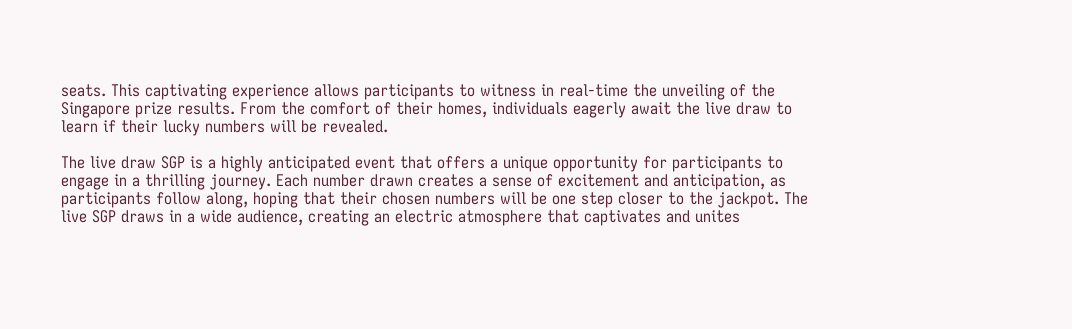seats. This captivating experience allows participants to witness in real-time the unveiling of the Singapore prize results. From the comfort of their homes, individuals eagerly await the live draw to learn if their lucky numbers will be revealed.

The live draw SGP is a highly anticipated event that offers a unique opportunity for participants to engage in a thrilling journey. Each number drawn creates a sense of excitement and anticipation, as participants follow along, hoping that their chosen numbers will be one step closer to the jackpot. The live SGP draws in a wide audience, creating an electric atmosphere that captivates and unites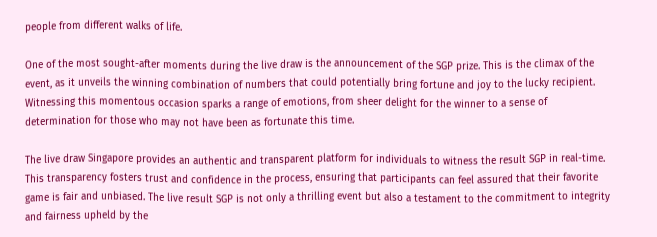people from different walks of life.

One of the most sought-after moments during the live draw is the announcement of the SGP prize. This is the climax of the event, as it unveils the winning combination of numbers that could potentially bring fortune and joy to the lucky recipient. Witnessing this momentous occasion sparks a range of emotions, from sheer delight for the winner to a sense of determination for those who may not have been as fortunate this time.

The live draw Singapore provides an authentic and transparent platform for individuals to witness the result SGP in real-time. This transparency fosters trust and confidence in the process, ensuring that participants can feel assured that their favorite game is fair and unbiased. The live result SGP is not only a thrilling event but also a testament to the commitment to integrity and fairness upheld by the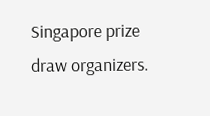Singapore prize draw organizers.